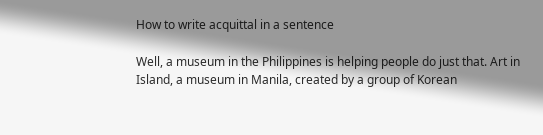How to write acquittal in a sentence

Well, a museum in the Philippines is helping people do just that. Art in Island, a museum in Manila, created by a group of Korean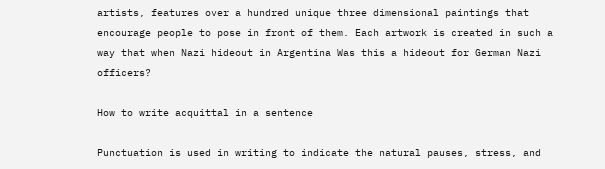artists, features over a hundred unique three dimensional paintings that encourage people to pose in front of them. Each artwork is created in such a way that when Nazi hideout in Argentina Was this a hideout for German Nazi officers?

How to write acquittal in a sentence

Punctuation is used in writing to indicate the natural pauses, stress, and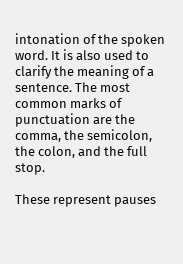intonation of the spoken word. It is also used to clarify the meaning of a sentence. The most common marks of punctuation are the comma, the semicolon, the colon, and the full stop.

These represent pauses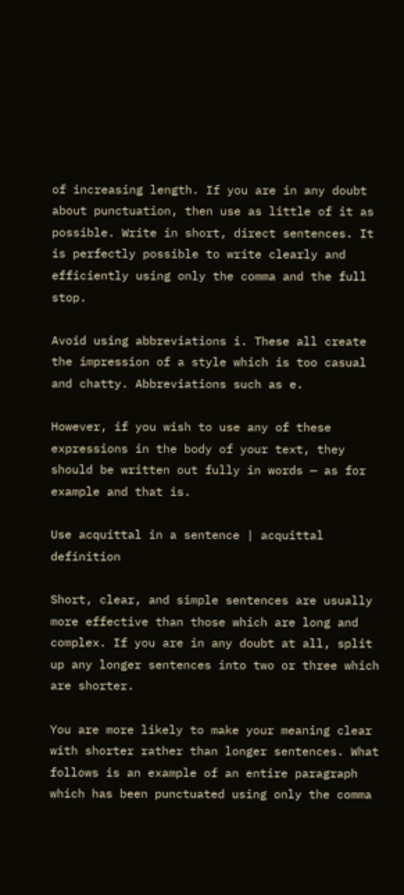of increasing length. If you are in any doubt about punctuation, then use as little of it as possible. Write in short, direct sentences. It is perfectly possible to write clearly and efficiently using only the comma and the full stop.

Avoid using abbreviations i. These all create the impression of a style which is too casual and chatty. Abbreviations such as e.

However, if you wish to use any of these expressions in the body of your text, they should be written out fully in words — as for example and that is.

Use acquittal in a sentence | acquittal definition

Short, clear, and simple sentences are usually more effective than those which are long and complex. If you are in any doubt at all, split up any longer sentences into two or three which are shorter.

You are more likely to make your meaning clear with shorter rather than longer sentences. What follows is an example of an entire paragraph which has been punctuated using only the comma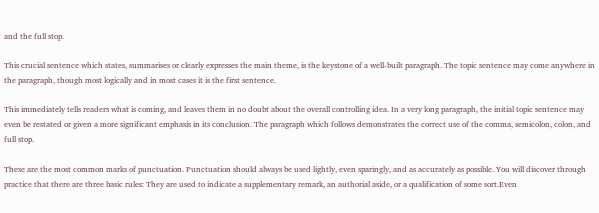and the full stop.

This crucial sentence which states, summarises or clearly expresses the main theme, is the keystone of a well-built paragraph. The topic sentence may come anywhere in the paragraph, though most logically and in most cases it is the first sentence.

This immediately tells readers what is coming, and leaves them in no doubt about the overall controlling idea. In a very long paragraph, the initial topic sentence may even be restated or given a more significant emphasis in its conclusion. The paragraph which follows demonstrates the correct use of the comma, semicolon, colon, and full stop.

These are the most common marks of punctuation. Punctuation should always be used lightly, even sparingly, and as accurately as possible. You will discover through practice that there are three basic rules: They are used to indicate a supplementary remark, an authorial aside, or a qualification of some sort.Even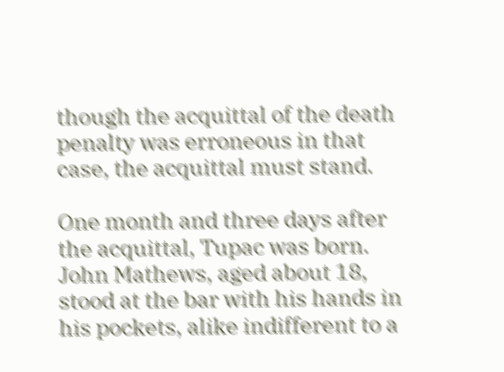though the acquittal of the death penalty was erroneous in that case, the acquittal must stand.

One month and three days after the acquittal, Tupac was born. John Mathews, aged about 18, stood at the bar with his hands in his pockets, alike indifferent to a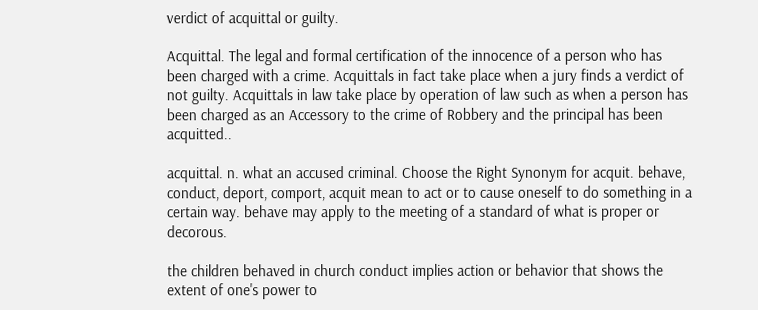verdict of acquittal or guilty.

Acquittal. The legal and formal certification of the innocence of a person who has been charged with a crime. Acquittals in fact take place when a jury finds a verdict of not guilty. Acquittals in law take place by operation of law such as when a person has been charged as an Accessory to the crime of Robbery and the principal has been acquitted..

acquittal. n. what an accused criminal. Choose the Right Synonym for acquit. behave, conduct, deport, comport, acquit mean to act or to cause oneself to do something in a certain way. behave may apply to the meeting of a standard of what is proper or decorous.

the children behaved in church conduct implies action or behavior that shows the extent of one's power to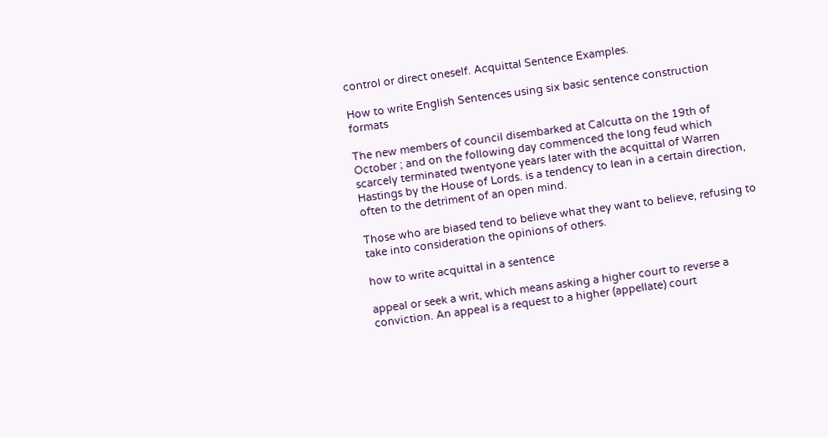control or direct oneself. Acquittal Sentence Examples.

How to write English Sentences using six basic sentence construction formats

The new members of council disembarked at Calcutta on the 19th of October ; and on the following day commenced the long feud which scarcely terminated twentyone years later with the acquittal of Warren Hastings by the House of Lords. is a tendency to lean in a certain direction, often to the detriment of an open mind.

Those who are biased tend to believe what they want to believe, refusing to take into consideration the opinions of others.

how to write acquittal in a sentence

appeal or seek a writ, which means asking a higher court to reverse a conviction. An appeal is a request to a higher (appellate) court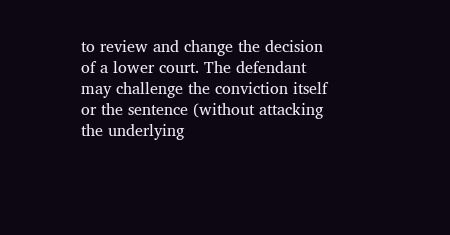to review and change the decision of a lower court. The defendant may challenge the conviction itself or the sentence (without attacking the underlying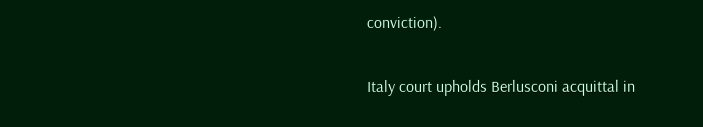conviction).

Italy court upholds Berlusconi acquittal in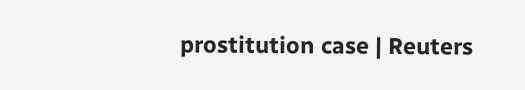prostitution case | Reuters